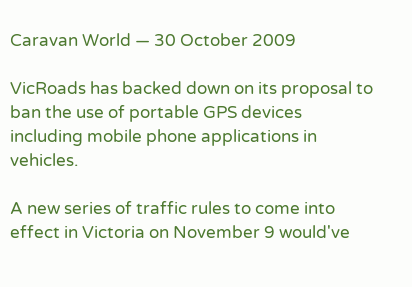Caravan World — 30 October 2009

VicRoads has backed down on its proposal to ban the use of portable GPS devices including mobile phone applications in vehicles.

A new series of traffic rules to come into effect in Victoria on November 9 would've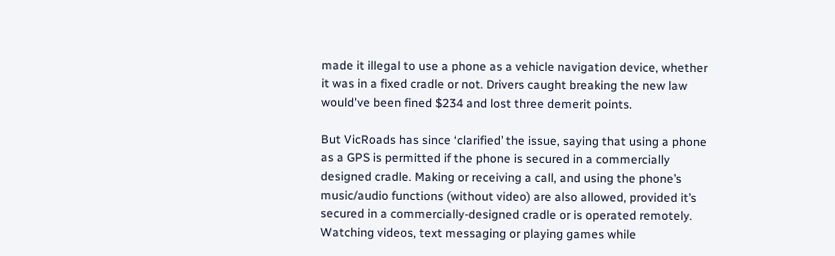made it illegal to use a phone as a vehicle navigation device, whether it was in a fixed cradle or not. Drivers caught breaking the new law would've been fined $234 and lost three demerit points.

But VicRoads has since ‘clarified’ the issue, saying that using a phone as a GPS is permitted if the phone is secured in a commercially designed cradle. Making or receiving a call, and using the phone’s music/audio functions (without video) are also allowed, provided it’s secured in a commercially-designed cradle or is operated remotely. Watching videos, text messaging or playing games while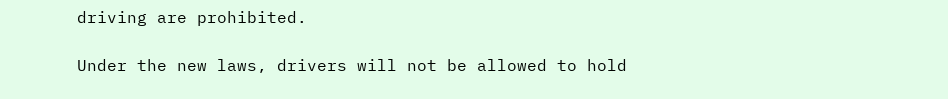driving are prohibited.

Under the new laws, drivers will not be allowed to hold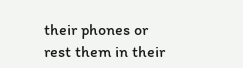their phones or rest them in their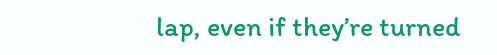lap, even if they’re turned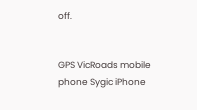off.


GPS VicRoads mobile phone Sygic iPhone